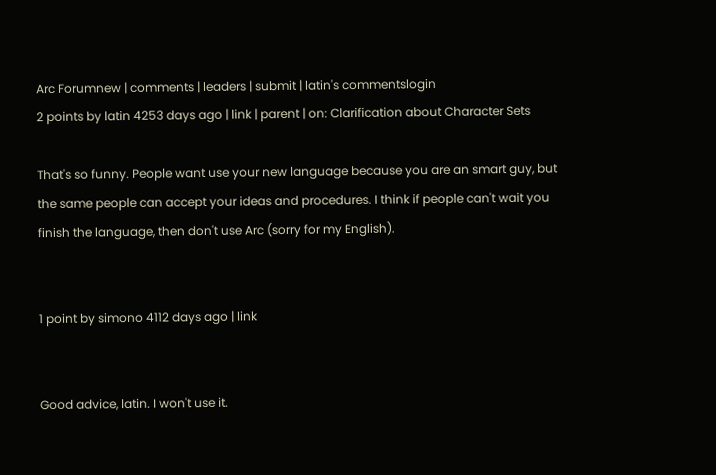Arc Forumnew | comments | leaders | submit | latin's commentslogin
2 points by latin 4253 days ago | link | parent | on: Clarification about Character Sets

That's so funny. People want use your new language because you are an smart guy, but the same people can accept your ideas and procedures. I think if people can't wait you finish the language, then don't use Arc (sorry for my English).


1 point by simono 4112 days ago | link


Good advice, latin. I won't use it.